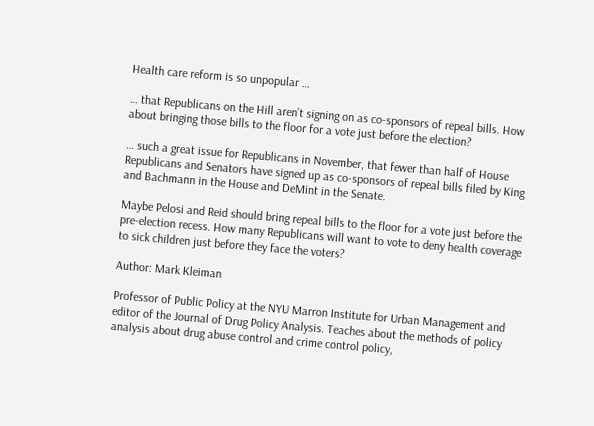Health care reform is so unpopular …

… that Republicans on the Hill aren’t signing on as co-sponsors of repeal bills. How about bringing those bills to the floor for a vote just before the election?

… such a great issue for Republicans in November, that fewer than half of House Republicans and Senators have signed up as co-sponsors of repeal bills filed by King and Bachmann in the House and DeMint in the Senate.

Maybe Pelosi and Reid should bring repeal bills to the floor for a vote just before the pre-election recess. How many Republicans will want to vote to deny health coverage to sick children just before they face the voters?

Author: Mark Kleiman

Professor of Public Policy at the NYU Marron Institute for Urban Management and editor of the Journal of Drug Policy Analysis. Teaches about the methods of policy analysis about drug abuse control and crime control policy,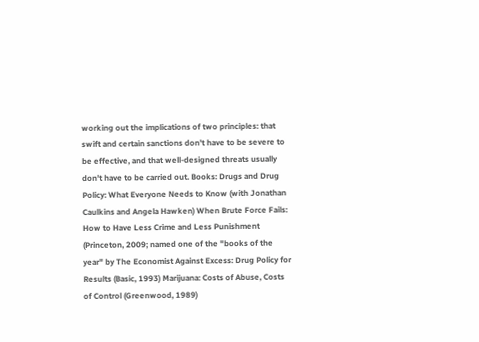working out the implications of two principles: that swift and certain sanctions don't have to be severe to be effective, and that well-designed threats usually don't have to be carried out. Books: Drugs and Drug Policy: What Everyone Needs to Know (with Jonathan Caulkins and Angela Hawken) When Brute Force Fails: How to Have Less Crime and Less Punishment (Princeton, 2009; named one of the "books of the year" by The Economist Against Excess: Drug Policy for Results (Basic, 1993) Marijuana: Costs of Abuse, Costs of Control (Greenwood, 1989)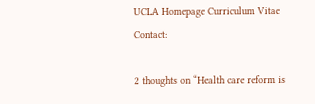UCLA Homepage Curriculum Vitae Contact:

2 thoughts on “Health care reform is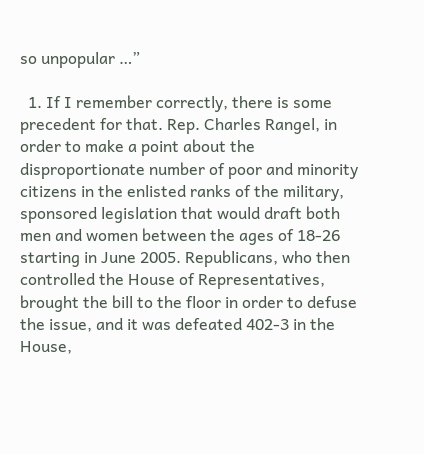so unpopular …”

  1. If I remember correctly, there is some precedent for that. Rep. Charles Rangel, in order to make a point about the disproportionate number of poor and minority citizens in the enlisted ranks of the military, sponsored legislation that would draft both men and women between the ages of 18-26 starting in June 2005. Republicans, who then controlled the House of Representatives, brought the bill to the floor in order to defuse the issue, and it was defeated 402-3 in the House,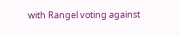with Rangel voting against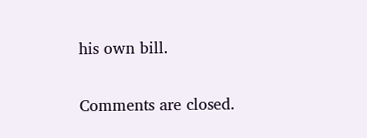his own bill.

Comments are closed.